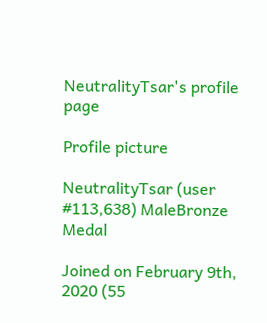NeutralityTsar's profile page

Profile picture

NeutralityTsar (user #113,638) MaleBronze Medal

Joined on February 9th, 2020 (55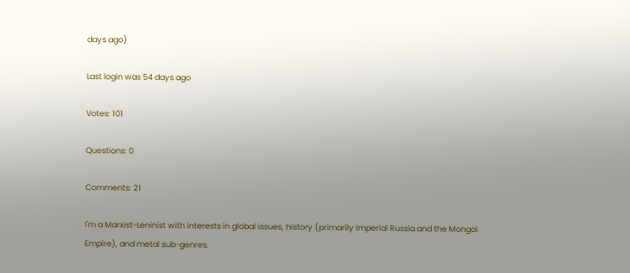days ago)

Last login was 54 days ago

Votes: 101

Questions: 0

Comments: 21

I'm a Marxist-Leninist with interests in global issues, history (primarily Imperial Russia and the Mongol Empire), and metal sub-genres.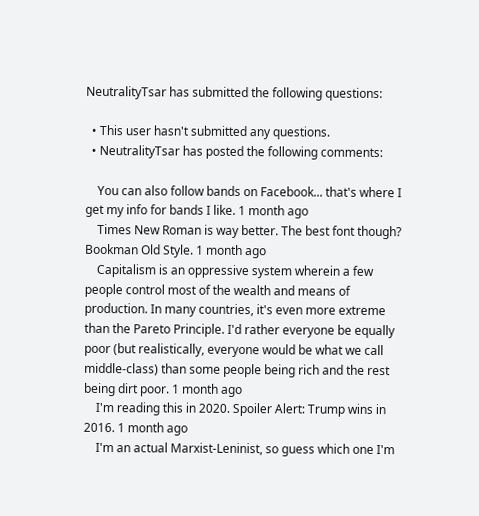NeutralityTsar has submitted the following questions:

  • This user hasn't submitted any questions.
  • NeutralityTsar has posted the following comments:

    You can also follow bands on Facebook... that's where I get my info for bands I like. 1 month ago
    Times New Roman is way better. The best font though? Bookman Old Style. 1 month ago
    Capitalism is an oppressive system wherein a few people control most of the wealth and means of production. In many countries, it's even more extreme than the Pareto Principle. I'd rather everyone be equally poor (but realistically, everyone would be what we call middle-class) than some people being rich and the rest being dirt poor. 1 month ago
    I'm reading this in 2020. Spoiler Alert: Trump wins in 2016. 1 month ago
    I'm an actual Marxist-Leninist, so guess which one I'm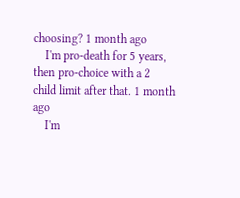choosing? 1 month ago
    I'm pro-death for 5 years, then pro-choice with a 2 child limit after that. 1 month ago
    I'm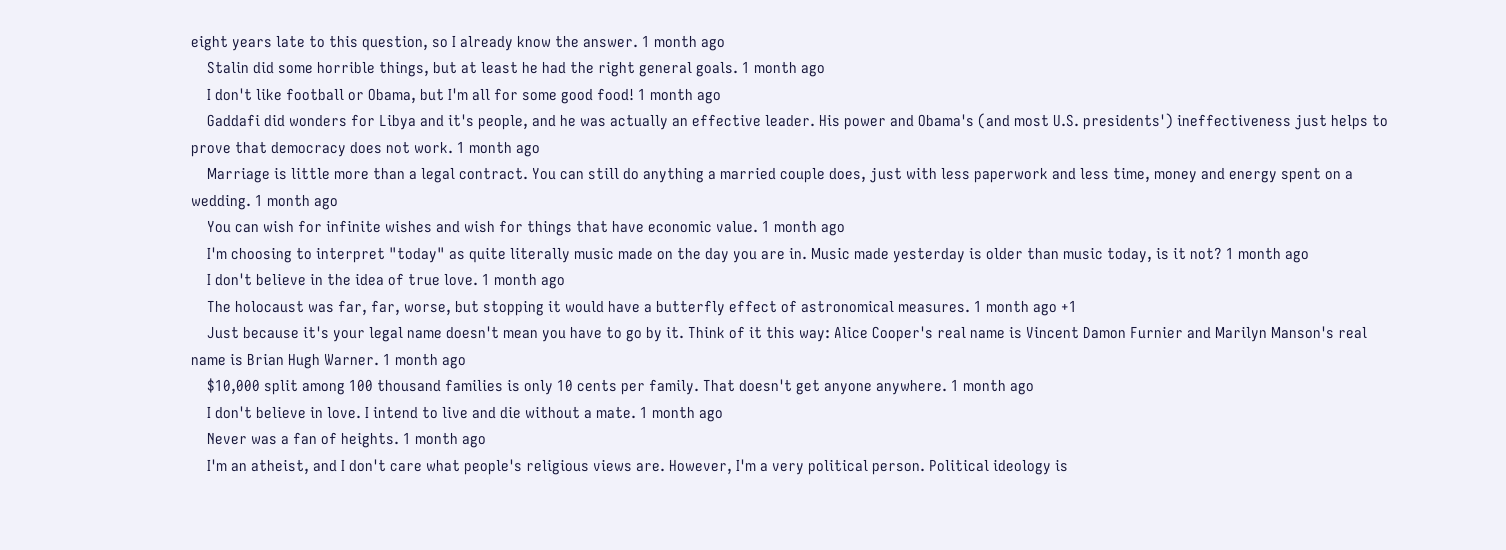eight years late to this question, so I already know the answer. 1 month ago
    Stalin did some horrible things, but at least he had the right general goals. 1 month ago
    I don't like football or Obama, but I'm all for some good food! 1 month ago
    Gaddafi did wonders for Libya and it's people, and he was actually an effective leader. His power and Obama's (and most U.S. presidents') ineffectiveness just helps to prove that democracy does not work. 1 month ago
    Marriage is little more than a legal contract. You can still do anything a married couple does, just with less paperwork and less time, money and energy spent on a wedding. 1 month ago
    You can wish for infinite wishes and wish for things that have economic value. 1 month ago
    I'm choosing to interpret "today" as quite literally music made on the day you are in. Music made yesterday is older than music today, is it not? 1 month ago
    I don't believe in the idea of true love. 1 month ago
    The holocaust was far, far, worse, but stopping it would have a butterfly effect of astronomical measures. 1 month ago +1
    Just because it's your legal name doesn't mean you have to go by it. Think of it this way: Alice Cooper's real name is Vincent Damon Furnier and Marilyn Manson's real name is Brian Hugh Warner. 1 month ago
    $10,000 split among 100 thousand families is only 10 cents per family. That doesn't get anyone anywhere. 1 month ago
    I don't believe in love. I intend to live and die without a mate. 1 month ago
    Never was a fan of heights. 1 month ago
    I'm an atheist, and I don't care what people's religious views are. However, I'm a very political person. Political ideology is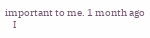important to me. 1 month ago
    I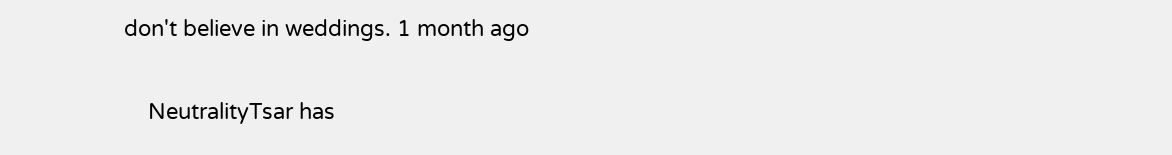don't believe in weddings. 1 month ago

    NeutralityTsar has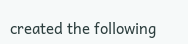created the following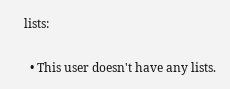lists:

  • This user doesn't have any lists.